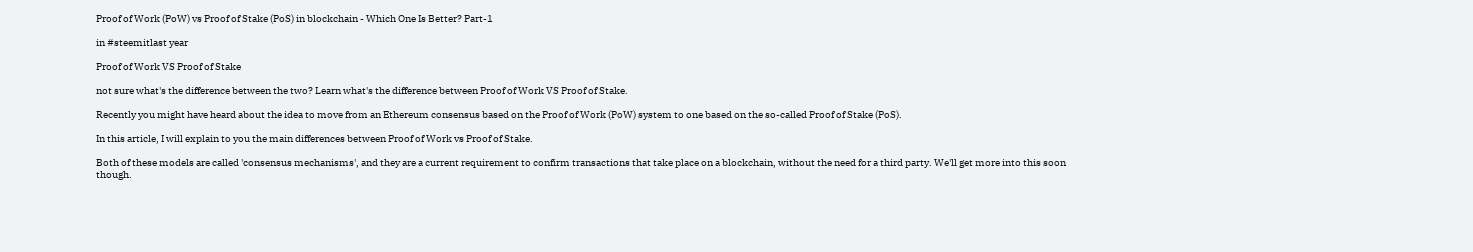Proof of Work (PoW) vs Proof of Stake (PoS) in blockchain - Which One Is Better? Part-1

in #steemitlast year

Proof of Work VS Proof of Stake

not sure what's the difference between the two? Learn what's the difference between Proof of Work VS Proof of Stake.

Recently you might have heard about the idea to move from an Ethereum consensus based on the Proof of Work (PoW) system to one based on the so-called Proof of Stake (PoS).

In this article, I will explain to you the main differences between Proof of Work vs Proof of Stake.

Both of these models are called 'consensus mechanisms', and they are a current requirement to confirm transactions that take place on a blockchain, without the need for a third party. We'll get more into this soon though.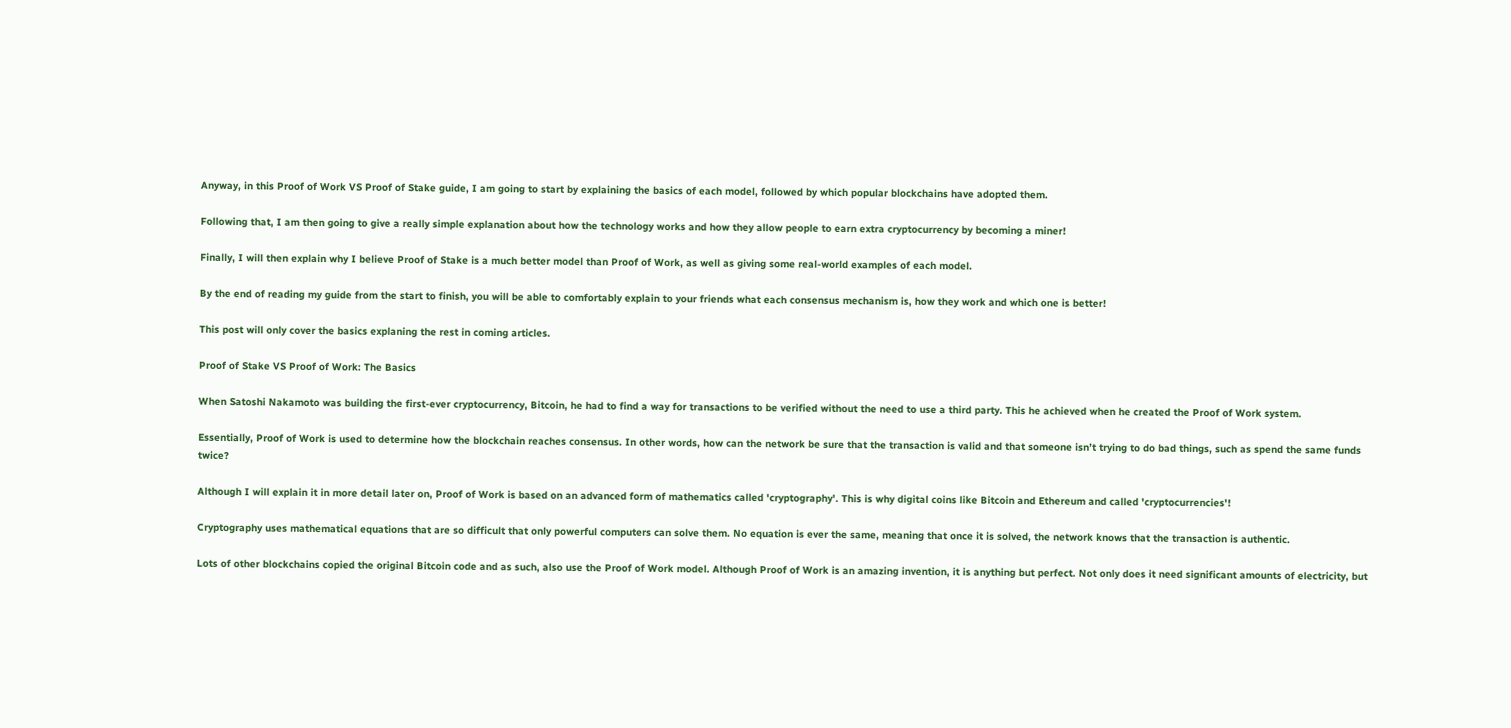Anyway, in this Proof of Work VS Proof of Stake guide, I am going to start by explaining the basics of each model, followed by which popular blockchains have adopted them.

Following that, I am then going to give a really simple explanation about how the technology works and how they allow people to earn extra cryptocurrency by becoming a miner!

Finally, I will then explain why I believe Proof of Stake is a much better model than Proof of Work, as well as giving some real-world examples of each model.

By the end of reading my guide from the start to finish, you will be able to comfortably explain to your friends what each consensus mechanism is, how they work and which one is better!

This post will only cover the basics explaning the rest in coming articles.

Proof of Stake VS Proof of Work: The Basics

When Satoshi Nakamoto was building the first-ever cryptocurrency, Bitcoin, he had to find a way for transactions to be verified without the need to use a third party. This he achieved when he created the Proof of Work system.

Essentially, Proof of Work is used to determine how the blockchain reaches consensus. In other words, how can the network be sure that the transaction is valid and that someone isn’t trying to do bad things, such as spend the same funds twice?

Although I will explain it in more detail later on, Proof of Work is based on an advanced form of mathematics called 'cryptography'. This is why digital coins like Bitcoin and Ethereum and called 'cryptocurrencies'!

Cryptography uses mathematical equations that are so difficult that only powerful computers can solve them. No equation is ever the same, meaning that once it is solved, the network knows that the transaction is authentic.

Lots of other blockchains copied the original Bitcoin code and as such, also use the Proof of Work model. Although Proof of Work is an amazing invention, it is anything but perfect. Not only does it need significant amounts of electricity, but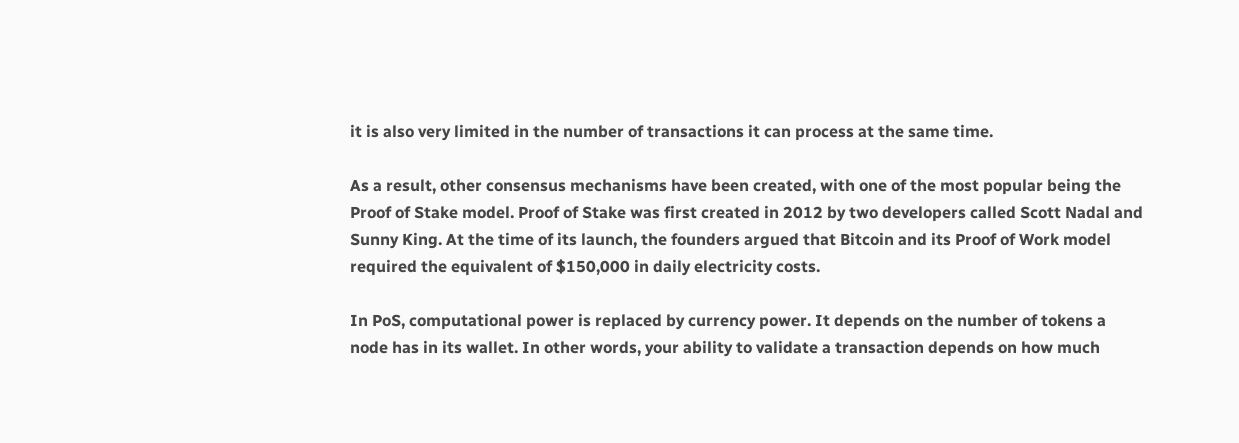it is also very limited in the number of transactions it can process at the same time.

As a result, other consensus mechanisms have been created, with one of the most popular being the Proof of Stake model. Proof of Stake was first created in 2012 by two developers called Scott Nadal and Sunny King. At the time of its launch, the founders argued that Bitcoin and its Proof of Work model required the equivalent of $150,000 in daily electricity costs.

In PoS, computational power is replaced by currency power. It depends on the number of tokens a node has in its wallet. In other words, your ability to validate a transaction depends on how much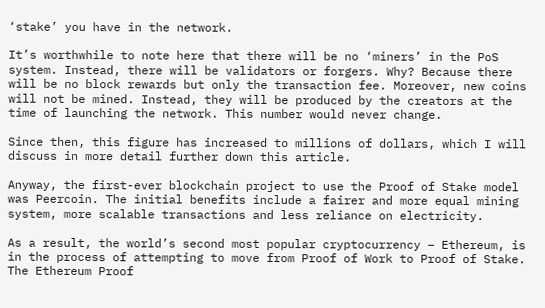‘stake’ you have in the network.

It’s worthwhile to note here that there will be no ‘miners’ in the PoS system. Instead, there will be validators or forgers. Why? Because there will be no block rewards but only the transaction fee. Moreover, new coins will not be mined. Instead, they will be produced by the creators at the time of launching the network. This number would never change.

Since then, this figure has increased to millions of dollars, which I will discuss in more detail further down this article.

Anyway, the first-ever blockchain project to use the Proof of Stake model was Peercoin. The initial benefits include a fairer and more equal mining system, more scalable transactions and less reliance on electricity.

As a result, the world’s second most popular cryptocurrency – Ethereum, is in the process of attempting to move from Proof of Work to Proof of Stake. The Ethereum Proof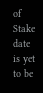of Stake date is yet to be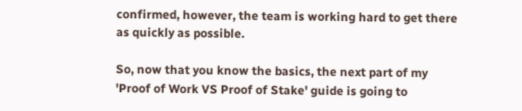confirmed, however, the team is working hard to get there as quickly as possible.

So, now that you know the basics, the next part of my 'Proof of Work VS Proof of Stake' guide is going to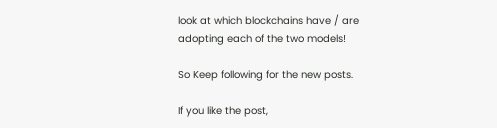look at which blockchains have / are adopting each of the two models!

So Keep following for the new posts.

If you like the post,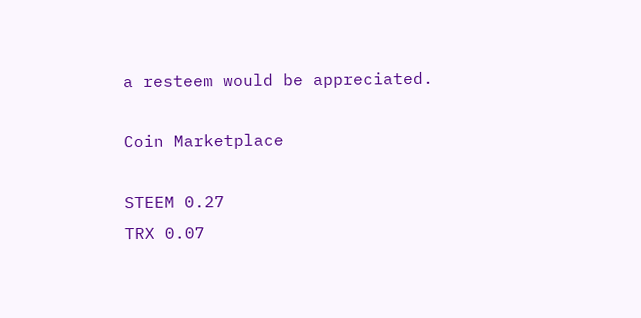a resteem would be appreciated.

Coin Marketplace

STEEM 0.27
TRX 0.07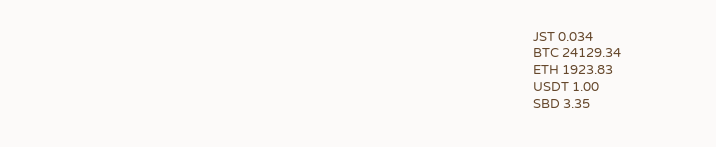JST 0.034
BTC 24129.34
ETH 1923.83
USDT 1.00
SBD 3.35